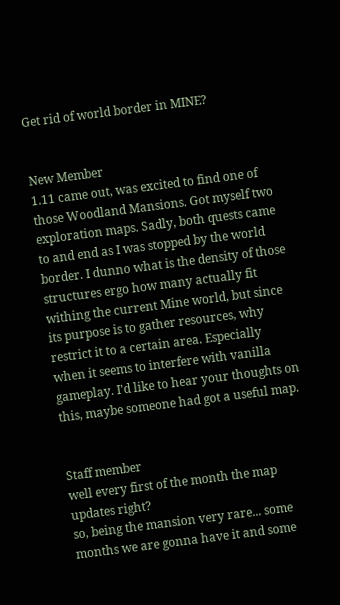Get rid of world border in MINE?


New Member
1.11 came out, was excited to find one of those Woodland Mansions. Got myself two exploration maps. Sadly, both quests came to and end as I was stopped by the world border. I dunno what is the density of those structures ergo how many actually fit withing the current Mine world, but since its purpose is to gather resources, why restrict it to a certain area. Especially when it seems to interfere with vanilla gameplay. I'd like to hear your thoughts on this, maybe someone had got a useful map.


Staff member
well every first of the month the map updates right?
so, being the mansion very rare... some months we are gonna have it and some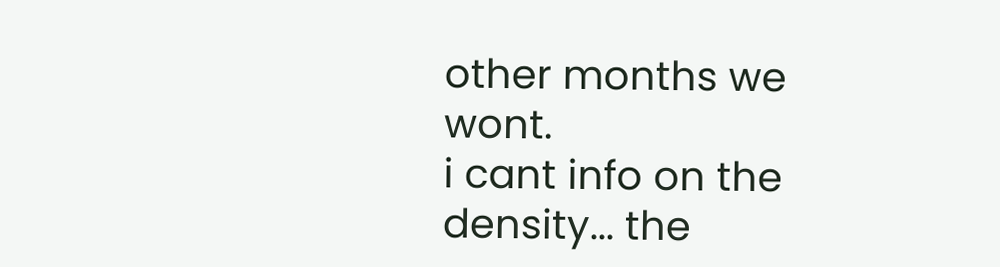other months we wont.
i cant info on the density... the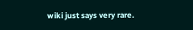wiki just says very rare.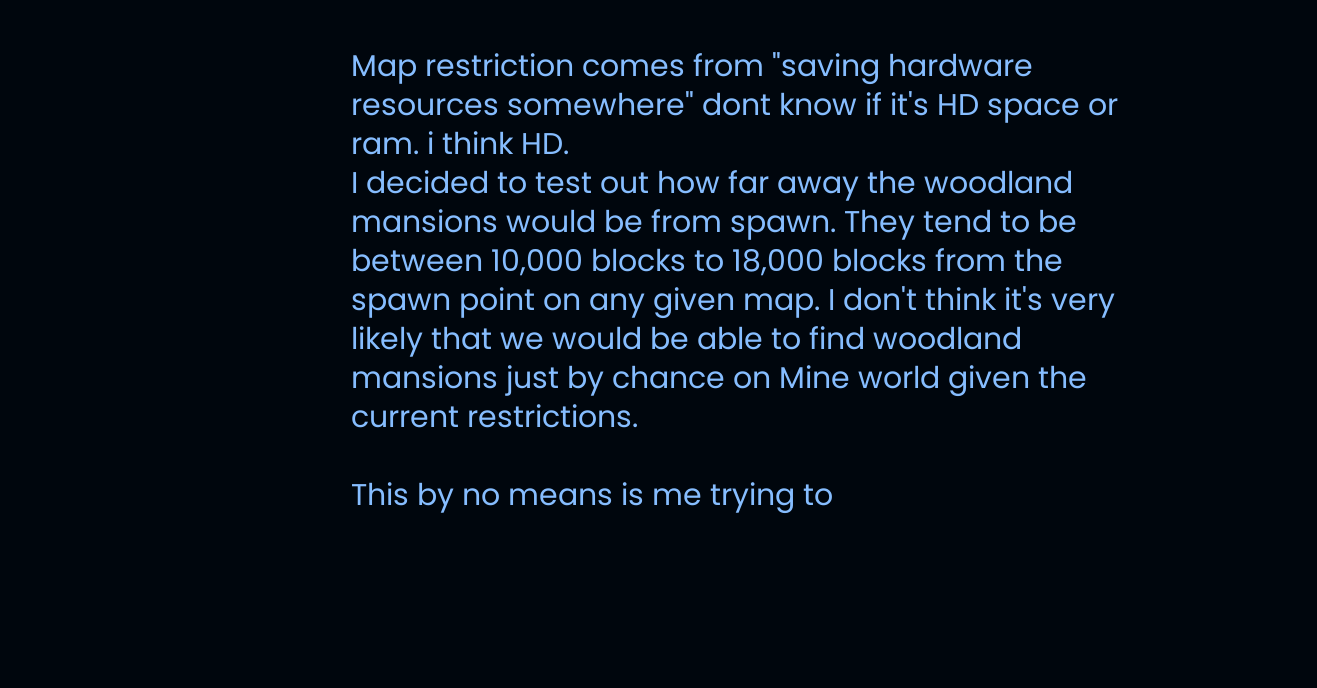Map restriction comes from "saving hardware resources somewhere" dont know if it's HD space or ram. i think HD.
I decided to test out how far away the woodland mansions would be from spawn. They tend to be between 10,000 blocks to 18,000 blocks from the spawn point on any given map. I don't think it's very likely that we would be able to find woodland mansions just by chance on Mine world given the current restrictions.

This by no means is me trying to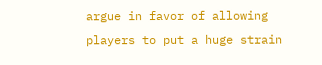argue in favor of allowing players to put a huge strain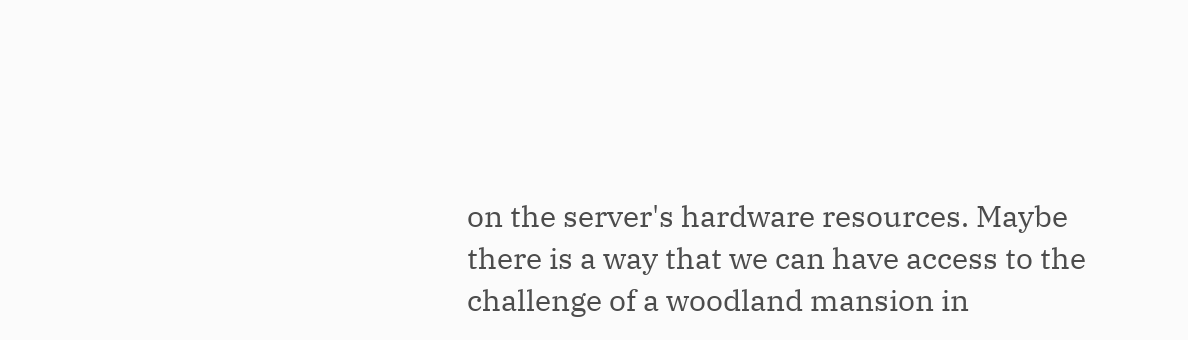on the server's hardware resources. Maybe there is a way that we can have access to the challenge of a woodland mansion in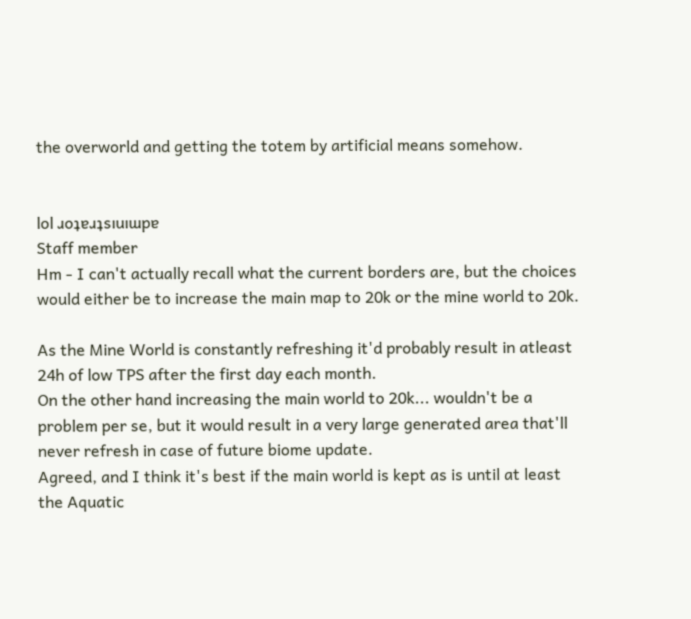the overworld and getting the totem by artificial means somehow.


lol ɹoʇɐɹʇsıuıɯpɐ
Staff member
Hm - I can't actually recall what the current borders are, but the choices would either be to increase the main map to 20k or the mine world to 20k.

As the Mine World is constantly refreshing it'd probably result in atleast 24h of low TPS after the first day each month.
On the other hand increasing the main world to 20k... wouldn't be a problem per se, but it would result in a very large generated area that'll never refresh in case of future biome update.
Agreed, and I think it's best if the main world is kept as is until at least the Aquatic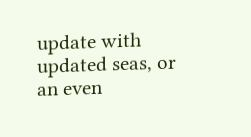update with updated seas, or an even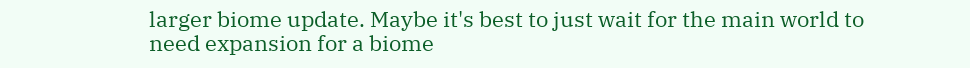larger biome update. Maybe it's best to just wait for the main world to need expansion for a biome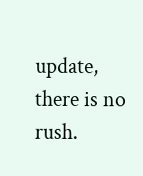update, there is no rush.